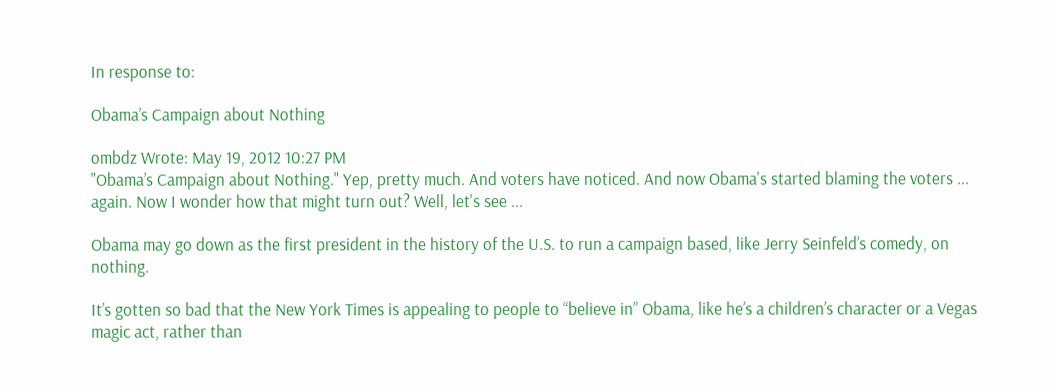In response to:

Obama’s Campaign about Nothing

ombdz Wrote: May 19, 2012 10:27 PM
"Obama’s Campaign about Nothing." Yep, pretty much. And voters have noticed. And now Obama's started blaming the voters ... again. Now I wonder how that might turn out? Well, let's see ...

Obama may go down as the first president in the history of the U.S. to run a campaign based, like Jerry Seinfeld’s comedy, on nothing.

It’s gotten so bad that the New York Times is appealing to people to “believe in” Obama, like he’s a children’s character or a Vegas magic act, rather than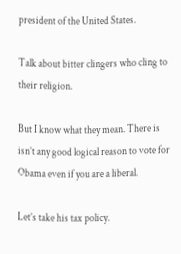president of the United States.

Talk about bitter clingers who cling to their religion.

But I know what they mean. There is isn’t any good logical reason to vote for Obama even if you are a liberal.

Let’s take his tax policy.